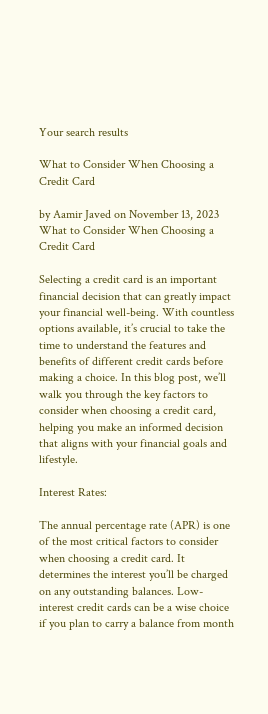Your search results

What to Consider When Choosing a Credit Card

by Aamir Javed on November 13, 2023
What to Consider When Choosing a Credit Card

Selecting a credit card is an important financial decision that can greatly impact your financial well-being. With countless options available, it’s crucial to take the time to understand the features and benefits of different credit cards before making a choice. In this blog post, we’ll walk you through the key factors to consider when choosing a credit card, helping you make an informed decision that aligns with your financial goals and lifestyle.

Interest Rates:

The annual percentage rate (APR) is one of the most critical factors to consider when choosing a credit card. It determines the interest you’ll be charged on any outstanding balances. Low-interest credit cards can be a wise choice if you plan to carry a balance from month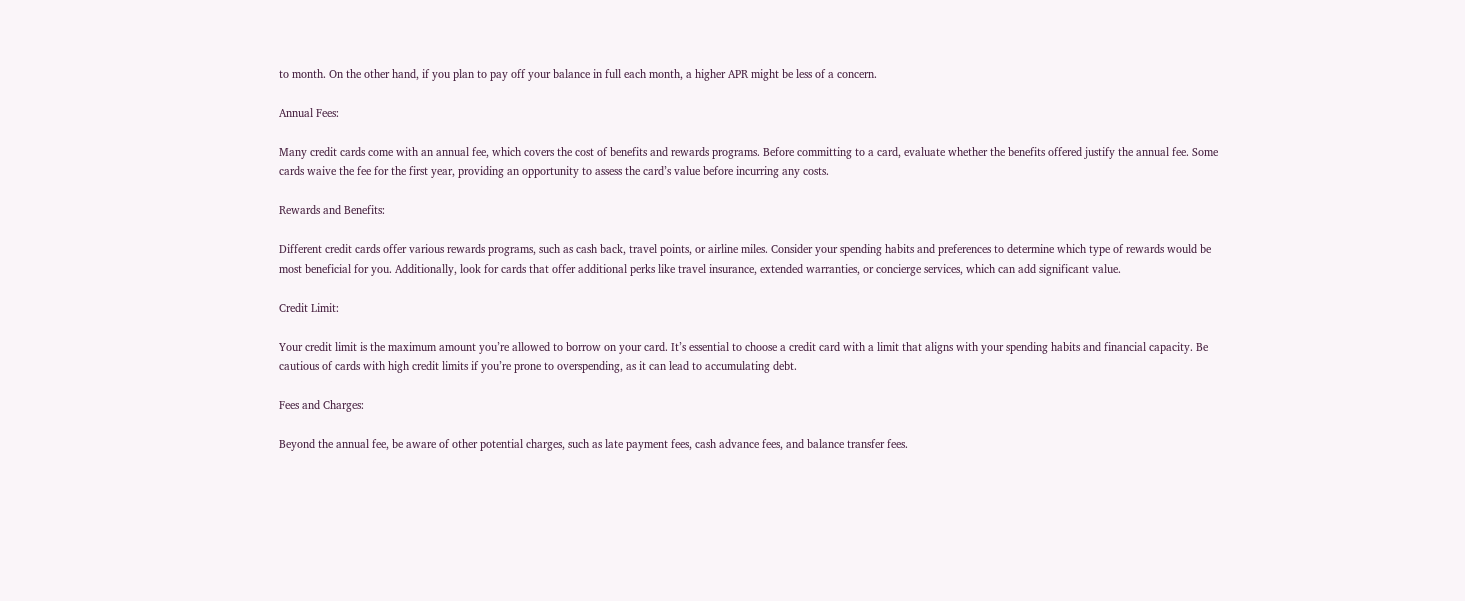to month. On the other hand, if you plan to pay off your balance in full each month, a higher APR might be less of a concern.

Annual Fees:

Many credit cards come with an annual fee, which covers the cost of benefits and rewards programs. Before committing to a card, evaluate whether the benefits offered justify the annual fee. Some cards waive the fee for the first year, providing an opportunity to assess the card’s value before incurring any costs.

Rewards and Benefits:

Different credit cards offer various rewards programs, such as cash back, travel points, or airline miles. Consider your spending habits and preferences to determine which type of rewards would be most beneficial for you. Additionally, look for cards that offer additional perks like travel insurance, extended warranties, or concierge services, which can add significant value.

Credit Limit:

Your credit limit is the maximum amount you’re allowed to borrow on your card. It’s essential to choose a credit card with a limit that aligns with your spending habits and financial capacity. Be cautious of cards with high credit limits if you’re prone to overspending, as it can lead to accumulating debt.

Fees and Charges:

Beyond the annual fee, be aware of other potential charges, such as late payment fees, cash advance fees, and balance transfer fees.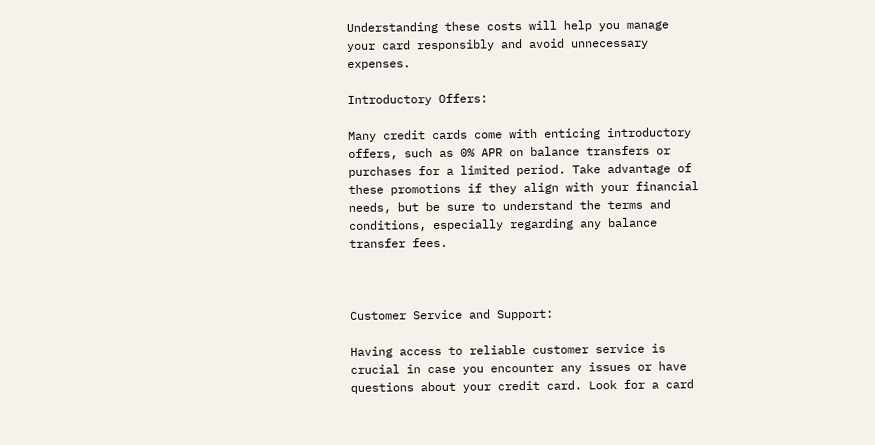Understanding these costs will help you manage your card responsibly and avoid unnecessary expenses.

Introductory Offers:

Many credit cards come with enticing introductory offers, such as 0% APR on balance transfers or purchases for a limited period. Take advantage of these promotions if they align with your financial needs, but be sure to understand the terms and conditions, especially regarding any balance transfer fees.



Customer Service and Support:

Having access to reliable customer service is crucial in case you encounter any issues or have questions about your credit card. Look for a card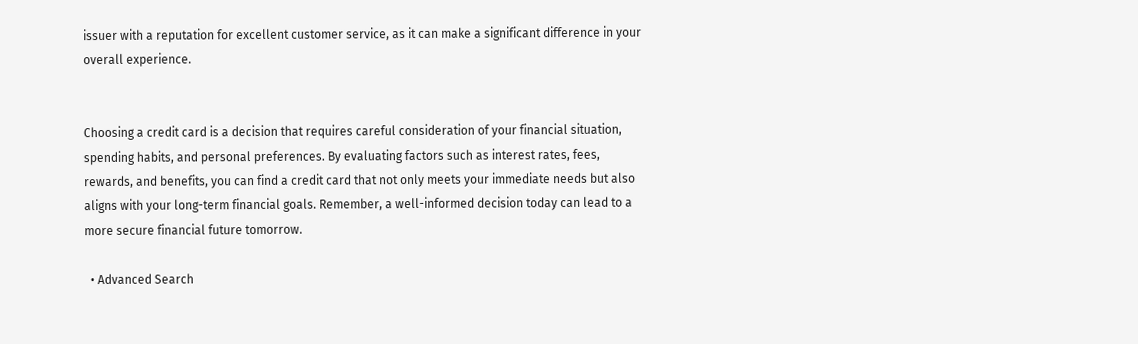issuer with a reputation for excellent customer service, as it can make a significant difference in your overall experience.


Choosing a credit card is a decision that requires careful consideration of your financial situation, spending habits, and personal preferences. By evaluating factors such as interest rates, fees, rewards, and benefits, you can find a credit card that not only meets your immediate needs but also aligns with your long-term financial goals. Remember, a well-informed decision today can lead to a more secure financial future tomorrow.

  • Advanced Search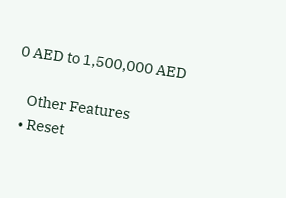0 AED to 1,500,000 AED

    Other Features
  • Reset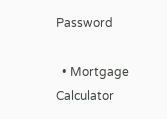Password

  • Mortgage Calculator